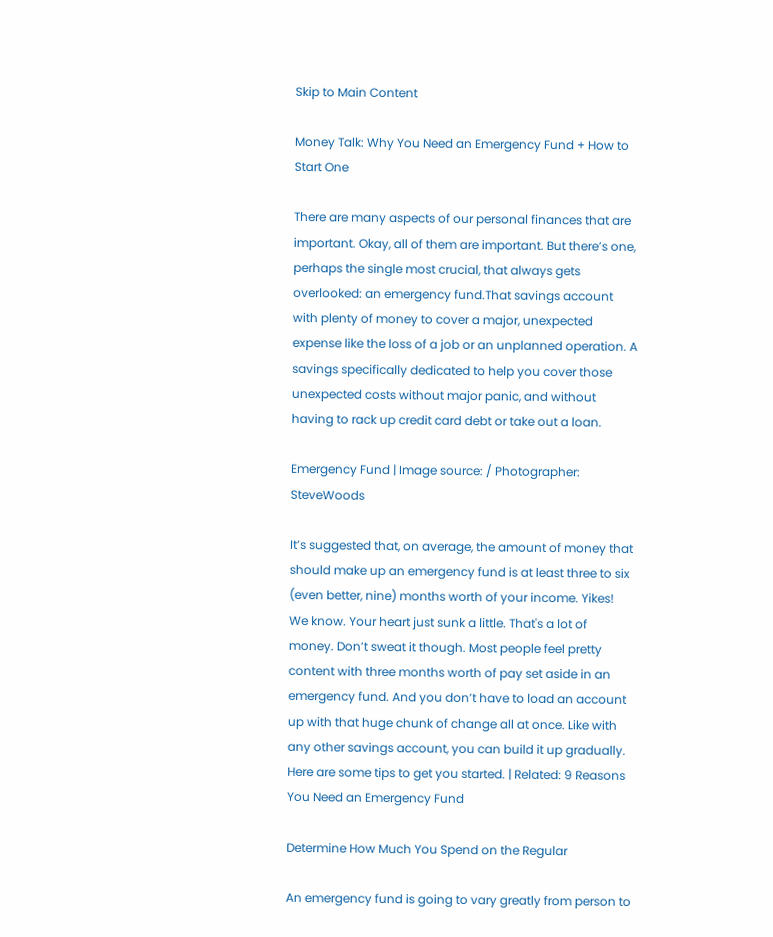Skip to Main Content

Money Talk: Why You Need an Emergency Fund + How to Start One

There are many aspects of our personal finances that are important. Okay, all of them are important. But there’s one, perhaps the single most crucial, that always gets overlooked: an emergency fund.That savings account with plenty of money to cover a major, unexpected expense like the loss of a job or an unplanned operation. A savings specifically dedicated to help you cover those unexpected costs without major panic, and without having to rack up credit card debt or take out a loan.

Emergency Fund | Image source: / Photographer: SteveWoods

It’s suggested that, on average, the amount of money that should make up an emergency fund is at least three to six (even better, nine) months worth of your income. Yikes! We know. Your heart just sunk a little. That's a lot of money. Don’t sweat it though. Most people feel pretty content with three months worth of pay set aside in an emergency fund. And you don’t have to load an account up with that huge chunk of change all at once. Like with any other savings account, you can build it up gradually. Here are some tips to get you started. | Related: 9 Reasons You Need an Emergency Fund

Determine How Much You Spend on the Regular

An emergency fund is going to vary greatly from person to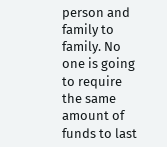person and family to family. No one is going to require the same amount of funds to last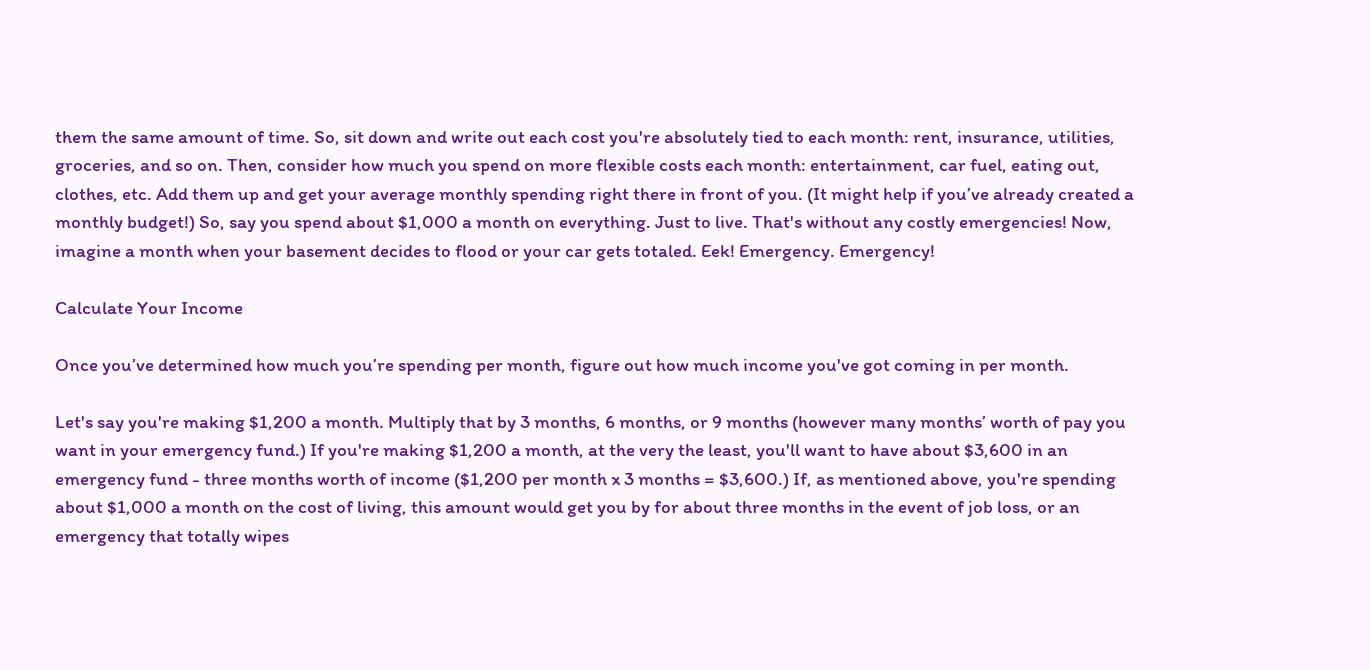them the same amount of time. So, sit down and write out each cost you're absolutely tied to each month: rent, insurance, utilities, groceries, and so on. Then, consider how much you spend on more flexible costs each month: entertainment, car fuel, eating out, clothes, etc. Add them up and get your average monthly spending right there in front of you. (It might help if you’ve already created a monthly budget!) So, say you spend about $1,000 a month on everything. Just to live. That's without any costly emergencies! Now, imagine a month when your basement decides to flood or your car gets totaled. Eek! Emergency. Emergency!

Calculate Your Income

Once you’ve determined how much you’re spending per month, figure out how much income you've got coming in per month.

Let's say you're making $1,200 a month. Multiply that by 3 months, 6 months, or 9 months (however many months’ worth of pay you want in your emergency fund.) If you're making $1,200 a month, at the very the least, you'll want to have about $3,600 in an emergency fund - three months worth of income ($1,200 per month x 3 months = $3,600.) If, as mentioned above, you're spending about $1,000 a month on the cost of living, this amount would get you by for about three months in the event of job loss, or an emergency that totally wipes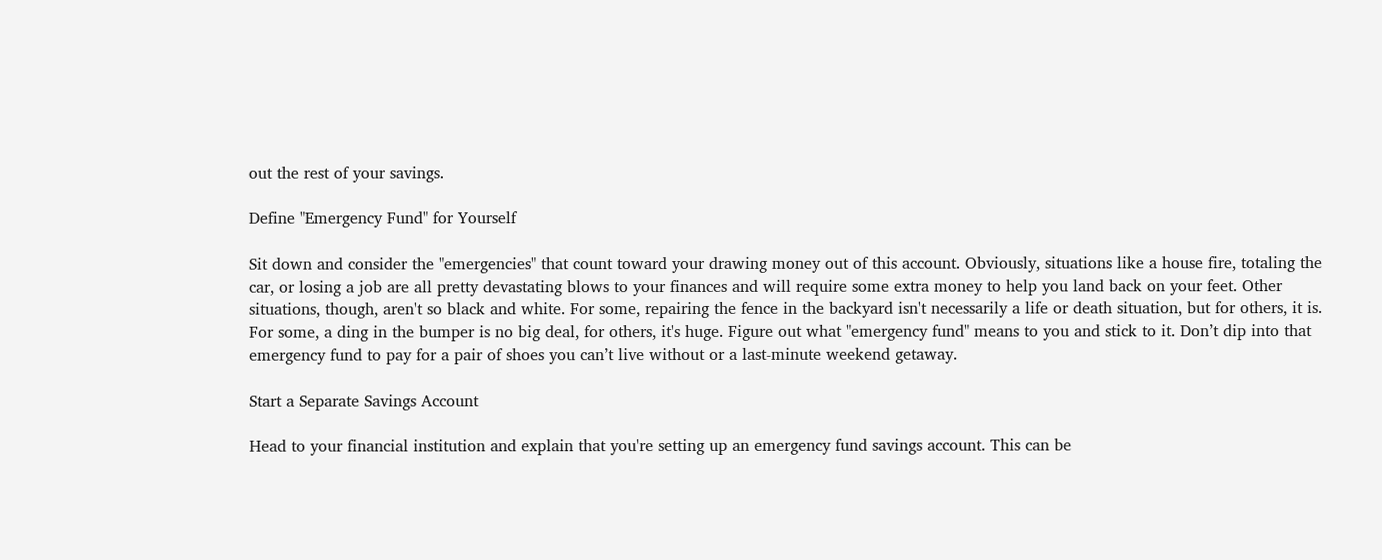out the rest of your savings.

Define "Emergency Fund" for Yourself

Sit down and consider the "emergencies" that count toward your drawing money out of this account. Obviously, situations like a house fire, totaling the car, or losing a job are all pretty devastating blows to your finances and will require some extra money to help you land back on your feet. Other situations, though, aren't so black and white. For some, repairing the fence in the backyard isn't necessarily a life or death situation, but for others, it is. For some, a ding in the bumper is no big deal, for others, it's huge. Figure out what "emergency fund" means to you and stick to it. Don’t dip into that emergency fund to pay for a pair of shoes you can’t live without or a last-minute weekend getaway.

Start a Separate Savings Account

Head to your financial institution and explain that you're setting up an emergency fund savings account. This can be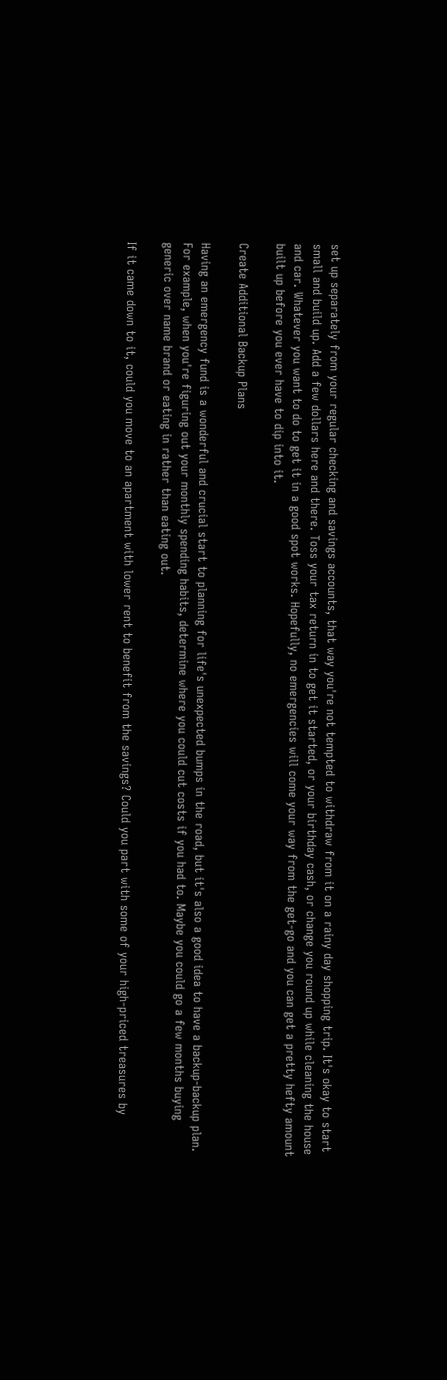set up separately from your regular checking and savings accounts, that way you're not tempted to withdraw from it on a rainy day shopping trip. It's okay to start small and build up. Add a few dollars here and there. Toss your tax return in to get it started, or your birthday cash, or change you round up while cleaning the house and car. Whatever you want to do to get it in a good spot works. Hopefully, no emergencies will come your way from the get-go and you can get a pretty hefty amount built up before you ever have to dip into it.

Create Additional Backup Plans

Having an emergency fund is a wonderful and crucial start to planning for life's unexpected bumps in the road, but it's also a good idea to have a backup-backup plan. For example, when you're figuring out your monthly spending habits, determine where you could cut costs if you had to. Maybe you could go a few months buying generic over name brand or eating in rather than eating out.

If it came down to it, could you move to an apartment with lower rent to benefit from the savings? Could you part with some of your high-priced treasures by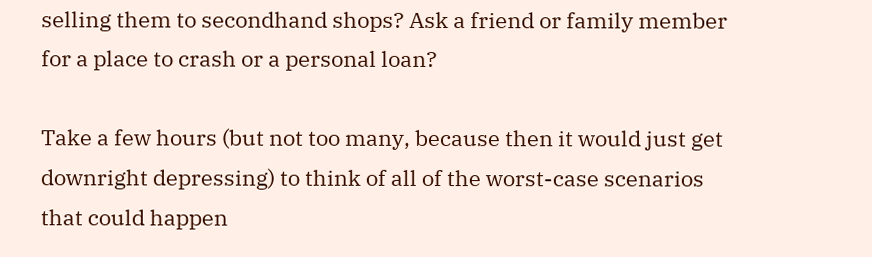selling them to secondhand shops? Ask a friend or family member for a place to crash or a personal loan?

Take a few hours (but not too many, because then it would just get downright depressing) to think of all of the worst-case scenarios that could happen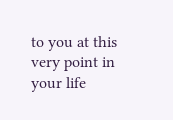to you at this very point in your life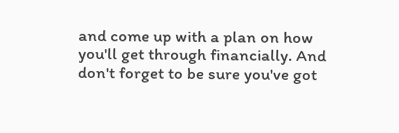and come up with a plan on how you'll get through financially. And don't forget to be sure you've got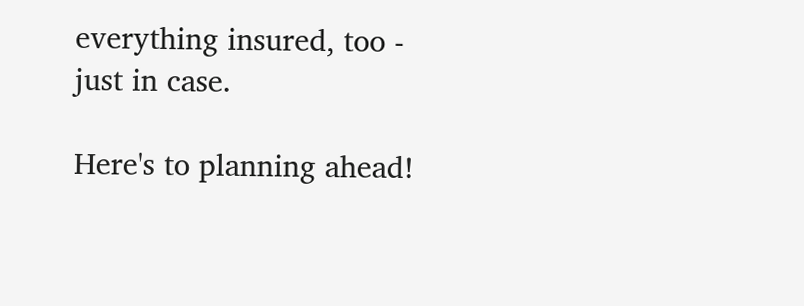everything insured, too - just in case.

Here's to planning ahead!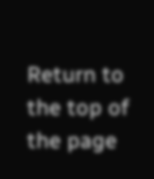Return to the top of the page